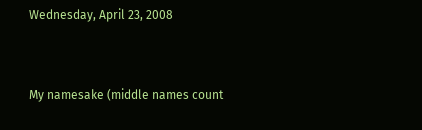Wednesday, April 23, 2008


My namesake (middle names count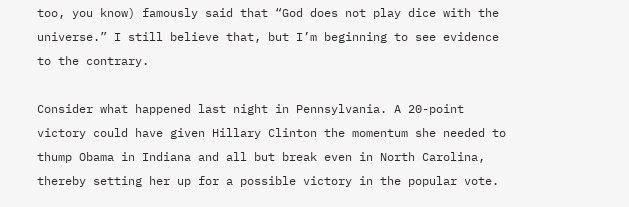too, you know) famously said that “God does not play dice with the universe.” I still believe that, but I’m beginning to see evidence to the contrary.

Consider what happened last night in Pennsylvania. A 20-point victory could have given Hillary Clinton the momentum she needed to thump Obama in Indiana and all but break even in North Carolina, thereby setting her up for a possible victory in the popular vote.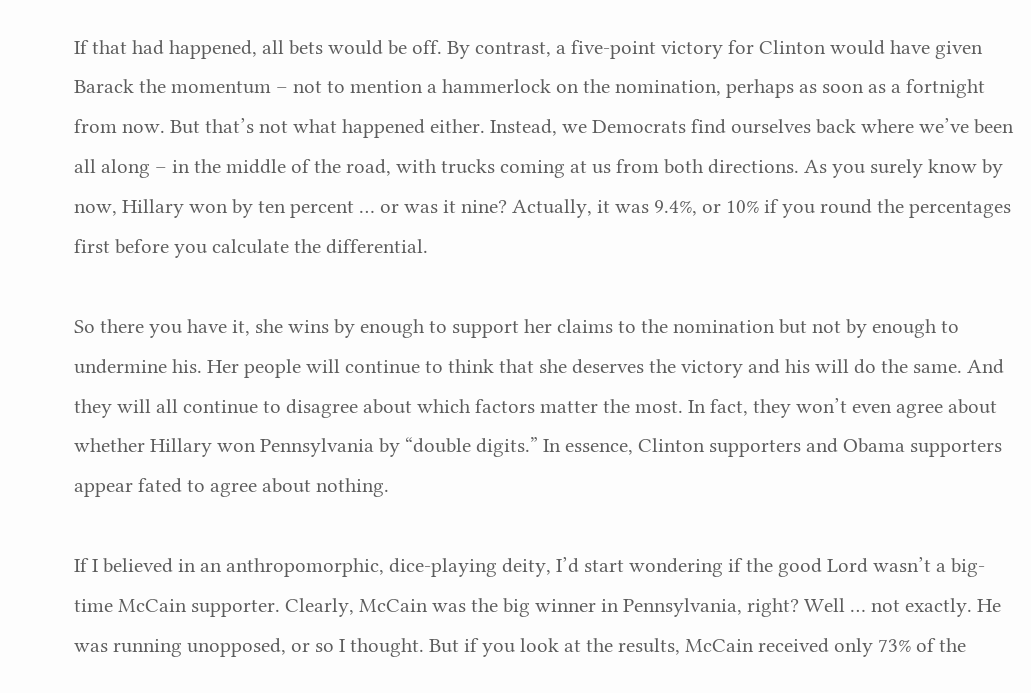If that had happened, all bets would be off. By contrast, a five-point victory for Clinton would have given Barack the momentum – not to mention a hammerlock on the nomination, perhaps as soon as a fortnight from now. But that’s not what happened either. Instead, we Democrats find ourselves back where we’ve been all along – in the middle of the road, with trucks coming at us from both directions. As you surely know by now, Hillary won by ten percent … or was it nine? Actually, it was 9.4%, or 10% if you round the percentages first before you calculate the differential.

So there you have it, she wins by enough to support her claims to the nomination but not by enough to undermine his. Her people will continue to think that she deserves the victory and his will do the same. And they will all continue to disagree about which factors matter the most. In fact, they won’t even agree about whether Hillary won Pennsylvania by “double digits.” In essence, Clinton supporters and Obama supporters appear fated to agree about nothing.

If I believed in an anthropomorphic, dice-playing deity, I’d start wondering if the good Lord wasn’t a big-time McCain supporter. Clearly, McCain was the big winner in Pennsylvania, right? Well … not exactly. He was running unopposed, or so I thought. But if you look at the results, McCain received only 73% of the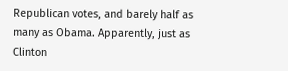Republican votes, and barely half as many as Obama. Apparently, just as Clinton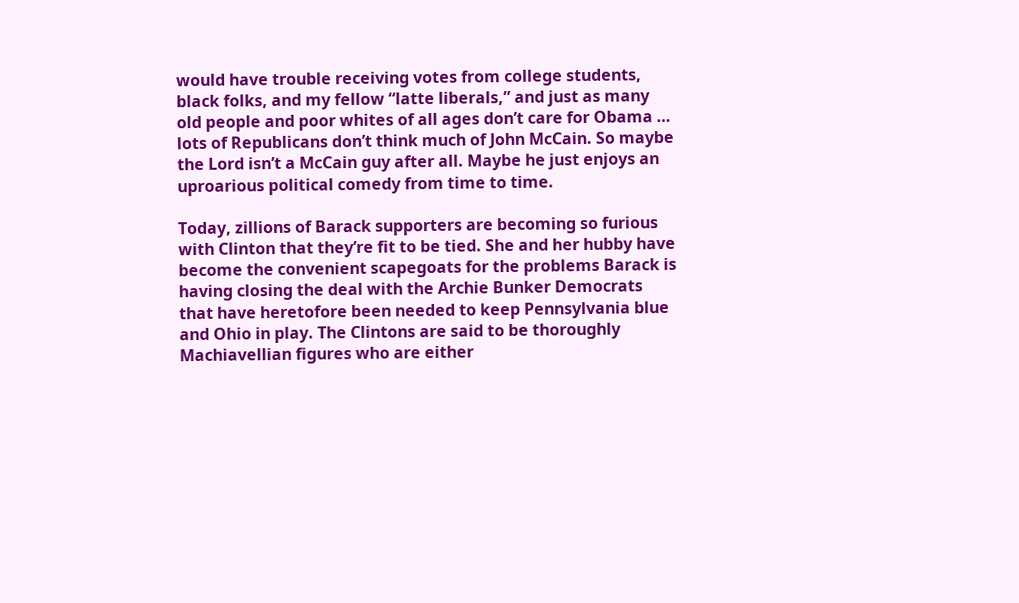would have trouble receiving votes from college students, black folks, and my fellow “latte liberals,” and just as many old people and poor whites of all ages don’t care for Obama … lots of Republicans don’t think much of John McCain. So maybe the Lord isn’t a McCain guy after all. Maybe he just enjoys an uproarious political comedy from time to time.

Today, zillions of Barack supporters are becoming so furious with Clinton that they’re fit to be tied. She and her hubby have become the convenient scapegoats for the problems Barack is having closing the deal with the Archie Bunker Democrats that have heretofore been needed to keep Pennsylvania blue and Ohio in play. The Clintons are said to be thoroughly Machiavellian figures who are either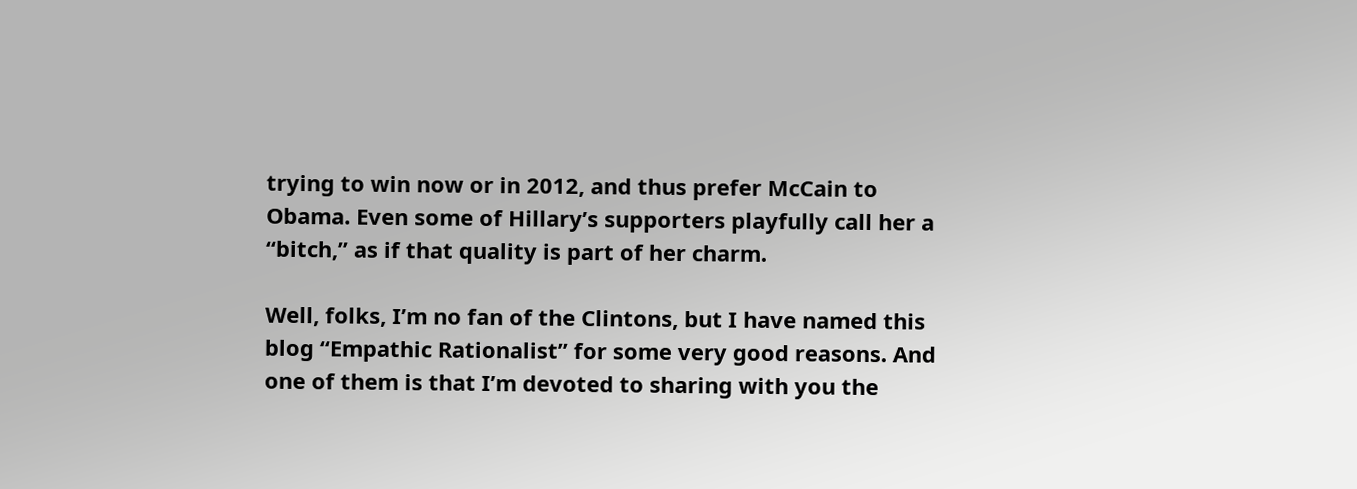trying to win now or in 2012, and thus prefer McCain to Obama. Even some of Hillary’s supporters playfully call her a “bitch,” as if that quality is part of her charm.

Well, folks, I’m no fan of the Clintons, but I have named this blog “Empathic Rationalist” for some very good reasons. And one of them is that I’m devoted to sharing with you the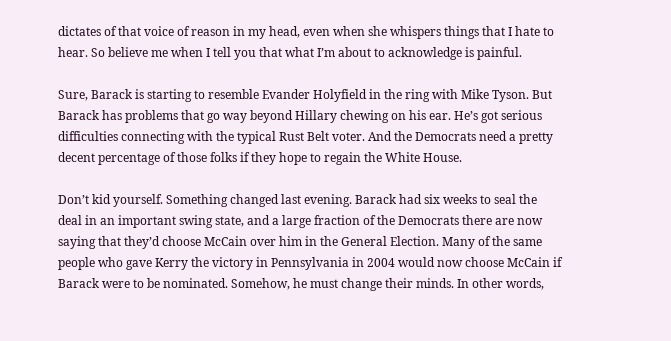dictates of that voice of reason in my head, even when she whispers things that I hate to hear. So believe me when I tell you that what I’m about to acknowledge is painful.

Sure, Barack is starting to resemble Evander Holyfield in the ring with Mike Tyson. But Barack has problems that go way beyond Hillary chewing on his ear. He’s got serious difficulties connecting with the typical Rust Belt voter. And the Democrats need a pretty decent percentage of those folks if they hope to regain the White House.

Don’t kid yourself. Something changed last evening. Barack had six weeks to seal the deal in an important swing state, and a large fraction of the Democrats there are now saying that they’d choose McCain over him in the General Election. Many of the same people who gave Kerry the victory in Pennsylvania in 2004 would now choose McCain if Barack were to be nominated. Somehow, he must change their minds. In other words,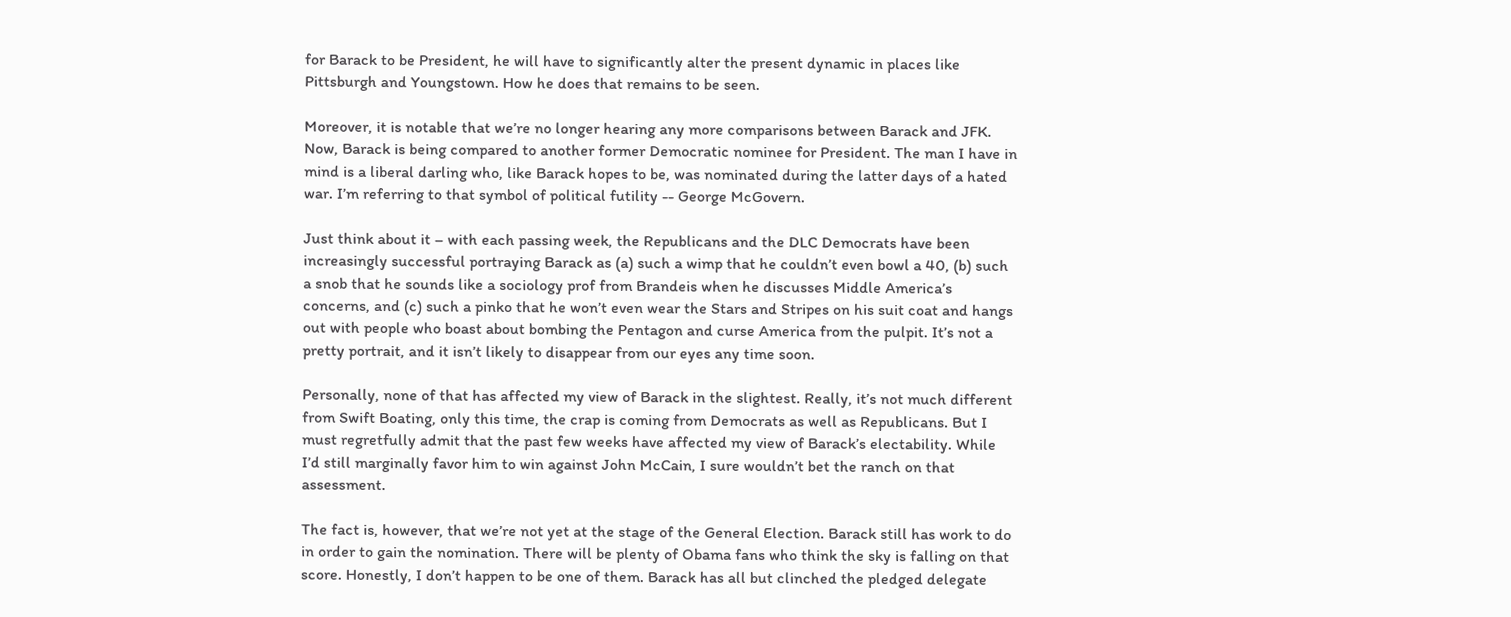for Barack to be President, he will have to significantly alter the present dynamic in places like Pittsburgh and Youngstown. How he does that remains to be seen.

Moreover, it is notable that we’re no longer hearing any more comparisons between Barack and JFK. Now, Barack is being compared to another former Democratic nominee for President. The man I have in mind is a liberal darling who, like Barack hopes to be, was nominated during the latter days of a hated war. I’m referring to that symbol of political futility -- George McGovern.

Just think about it – with each passing week, the Republicans and the DLC Democrats have been increasingly successful portraying Barack as (a) such a wimp that he couldn’t even bowl a 40, (b) such a snob that he sounds like a sociology prof from Brandeis when he discusses Middle America’s concerns, and (c) such a pinko that he won’t even wear the Stars and Stripes on his suit coat and hangs out with people who boast about bombing the Pentagon and curse America from the pulpit. It’s not a pretty portrait, and it isn’t likely to disappear from our eyes any time soon.

Personally, none of that has affected my view of Barack in the slightest. Really, it’s not much different from Swift Boating, only this time, the crap is coming from Democrats as well as Republicans. But I must regretfully admit that the past few weeks have affected my view of Barack’s electability. While I’d still marginally favor him to win against John McCain, I sure wouldn’t bet the ranch on that assessment.

The fact is, however, that we’re not yet at the stage of the General Election. Barack still has work to do in order to gain the nomination. There will be plenty of Obama fans who think the sky is falling on that score. Honestly, I don’t happen to be one of them. Barack has all but clinched the pledged delegate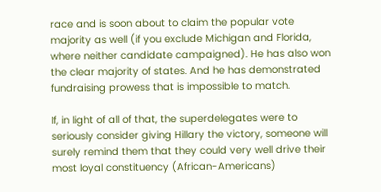race and is soon about to claim the popular vote majority as well (if you exclude Michigan and Florida, where neither candidate campaigned). He has also won the clear majority of states. And he has demonstrated fundraising prowess that is impossible to match.

If, in light of all of that, the superdelegates were to seriously consider giving Hillary the victory, someone will surely remind them that they could very well drive their most loyal constituency (African-Americans)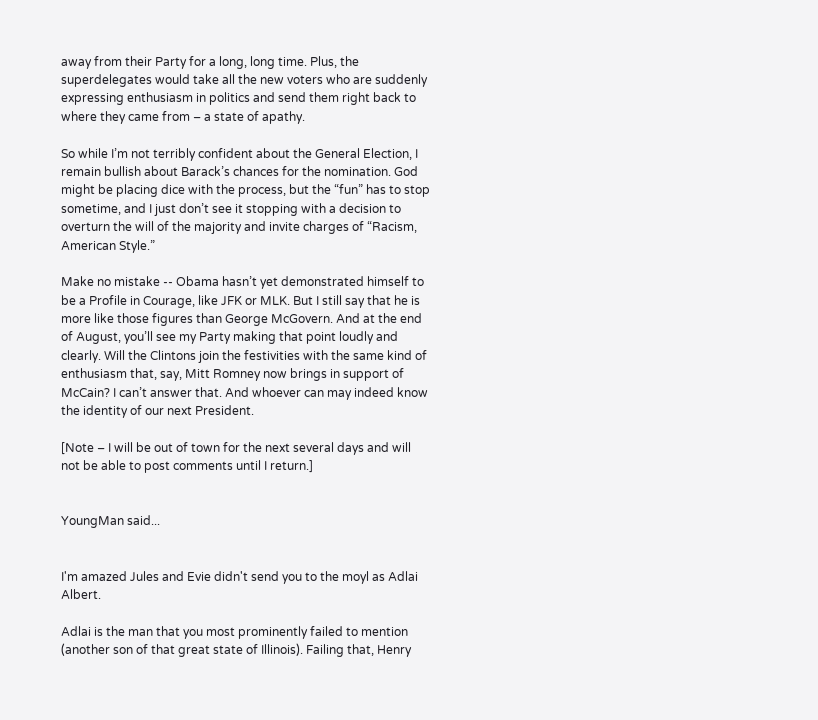away from their Party for a long, long time. Plus, the superdelegates would take all the new voters who are suddenly expressing enthusiasm in politics and send them right back to where they came from – a state of apathy.

So while I’m not terribly confident about the General Election, I remain bullish about Barack’s chances for the nomination. God might be placing dice with the process, but the “fun” has to stop sometime, and I just don’t see it stopping with a decision to overturn the will of the majority and invite charges of “Racism, American Style.”

Make no mistake -- Obama hasn’t yet demonstrated himself to be a Profile in Courage, like JFK or MLK. But I still say that he is more like those figures than George McGovern. And at the end of August, you’ll see my Party making that point loudly and clearly. Will the Clintons join the festivities with the same kind of enthusiasm that, say, Mitt Romney now brings in support of McCain? I can’t answer that. And whoever can may indeed know the identity of our next President.

[Note – I will be out of town for the next several days and will not be able to post comments until I return.]


YoungMan said...


I'm amazed Jules and Evie didn't send you to the moyl as Adlai Albert.

Adlai is the man that you most prominently failed to mention (another son of that great state of Illinois). Failing that, Henry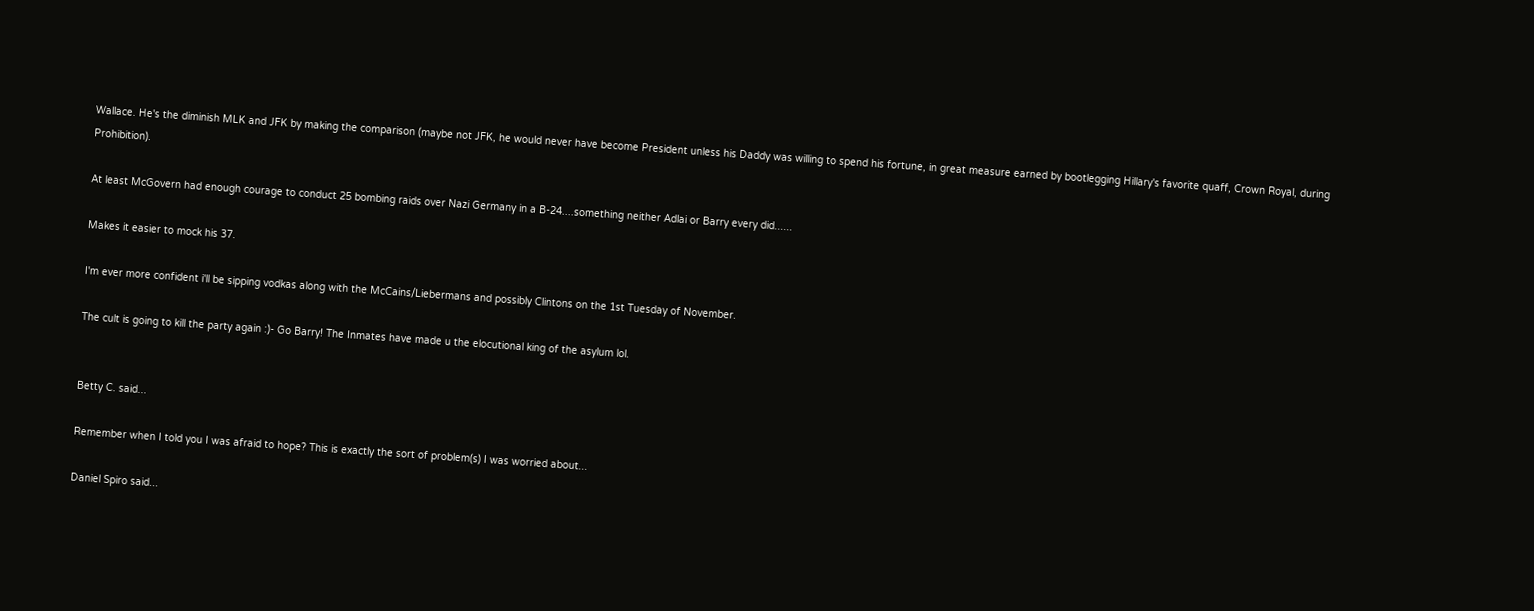Wallace. He's the diminish MLK and JFK by making the comparison (maybe not JFK, he would never have become President unless his Daddy was willing to spend his fortune, in great measure earned by bootlegging Hillary's favorite quaff, Crown Royal, during Prohibition).

At least McGovern had enough courage to conduct 25 bombing raids over Nazi Germany in a B-24....something neither Adlai or Barry every did......

Makes it easier to mock his 37.

I'm ever more confident i'll be sipping vodkas along with the McCains/Liebermans and possibly Clintons on the 1st Tuesday of November.

The cult is going to kill the party again :)- Go Barry! The Inmates have made u the elocutional king of the asylum lol.


Betty C. said...

Remember when I told you I was afraid to hope? This is exactly the sort of problem(s) I was worried about...

Daniel Spiro said...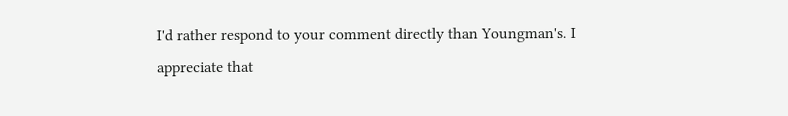I'd rather respond to your comment directly than Youngman's. I appreciate that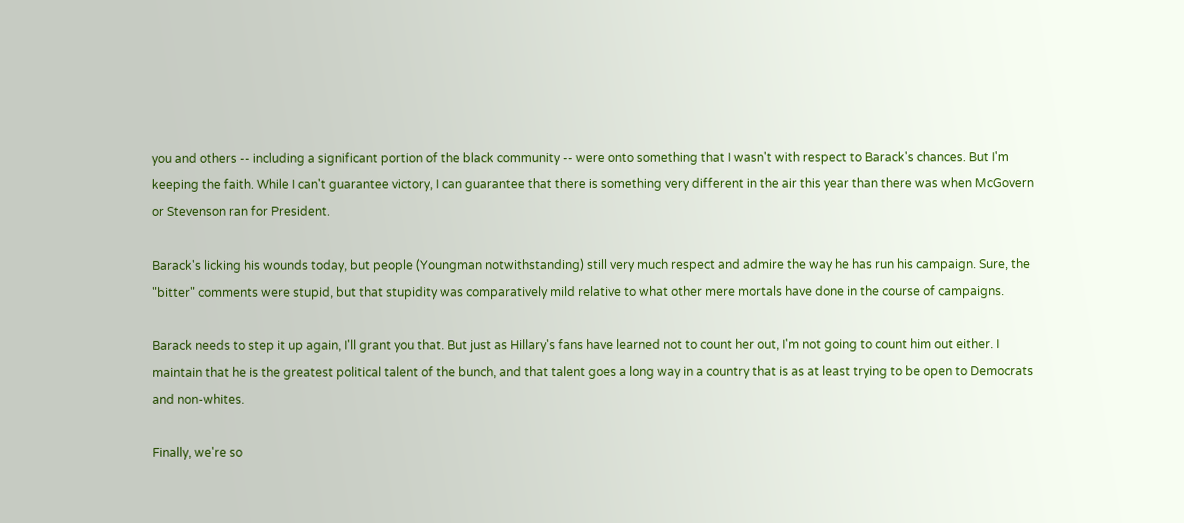you and others -- including a significant portion of the black community -- were onto something that I wasn't with respect to Barack's chances. But I'm keeping the faith. While I can't guarantee victory, I can guarantee that there is something very different in the air this year than there was when McGovern or Stevenson ran for President.

Barack's licking his wounds today, but people (Youngman notwithstanding) still very much respect and admire the way he has run his campaign. Sure, the "bitter" comments were stupid, but that stupidity was comparatively mild relative to what other mere mortals have done in the course of campaigns.

Barack needs to step it up again, I'll grant you that. But just as Hillary's fans have learned not to count her out, I'm not going to count him out either. I maintain that he is the greatest political talent of the bunch, and that talent goes a long way in a country that is as at least trying to be open to Democrats and non-whites.

Finally, we're so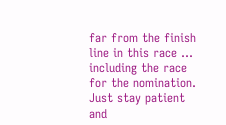far from the finish line in this race ... including the race for the nomination. Just stay patient and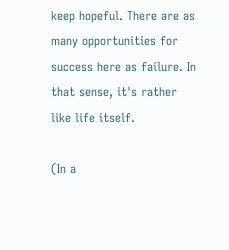keep hopeful. There are as many opportunities for success here as failure. In that sense, it's rather like life itself.

(In a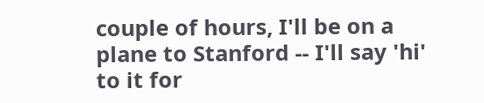couple of hours, I'll be on a plane to Stanford -- I'll say 'hi' to it for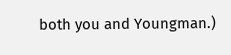both you and Youngman.)